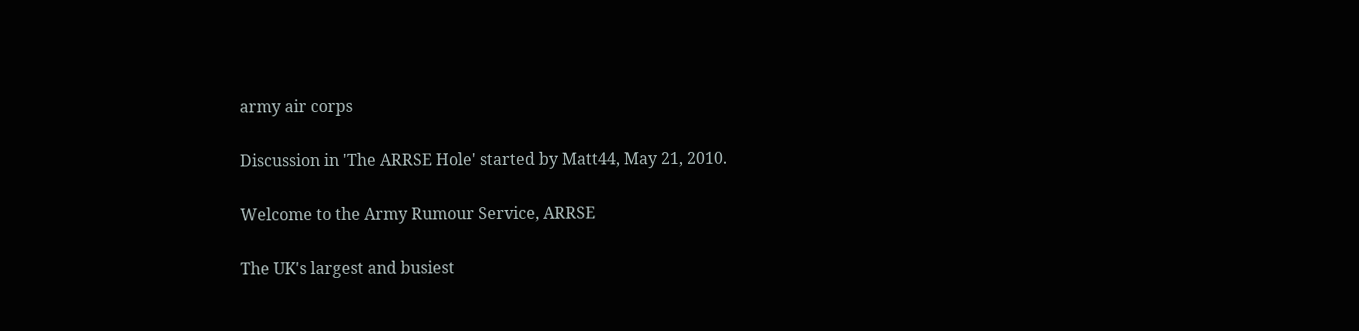army air corps

Discussion in 'The ARRSE Hole' started by Matt44, May 21, 2010.

Welcome to the Army Rumour Service, ARRSE

The UK's largest and busiest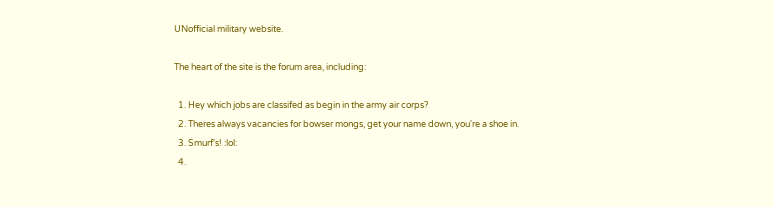UNofficial military website.

The heart of the site is the forum area, including:

  1. Hey which jobs are classifed as begin in the army air corps?
  2. Theres always vacancies for bowser mongs, get your name down, you're a shoe in.
  3. Smurf's! :lol:
  4.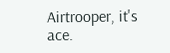Airtrooper, it's ace.